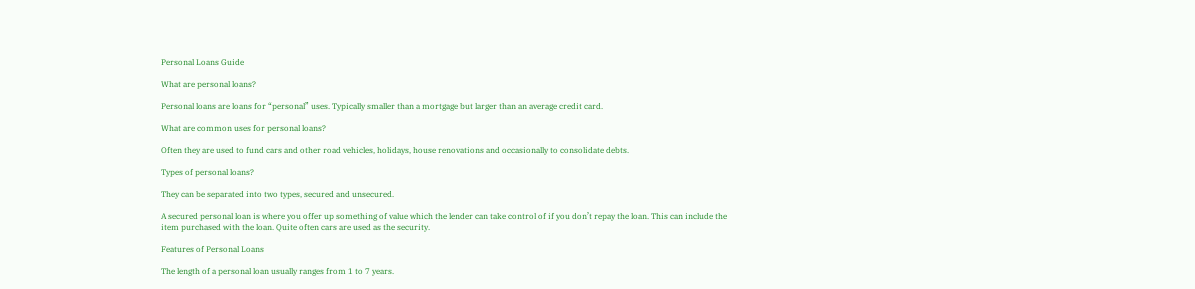Personal Loans Guide

What are personal loans?

Personal loans are loans for “personal” uses. Typically smaller than a mortgage but larger than an average credit card.

What are common uses for personal loans?

Often they are used to fund cars and other road vehicles, holidays, house renovations and occasionally to consolidate debts.

Types of personal loans?

They can be separated into two types, secured and unsecured.

A secured personal loan is where you offer up something of value which the lender can take control of if you don’t repay the loan. This can include the item purchased with the loan. Quite often cars are used as the security.

Features of Personal Loans

The length of a personal loan usually ranges from 1 to 7 years.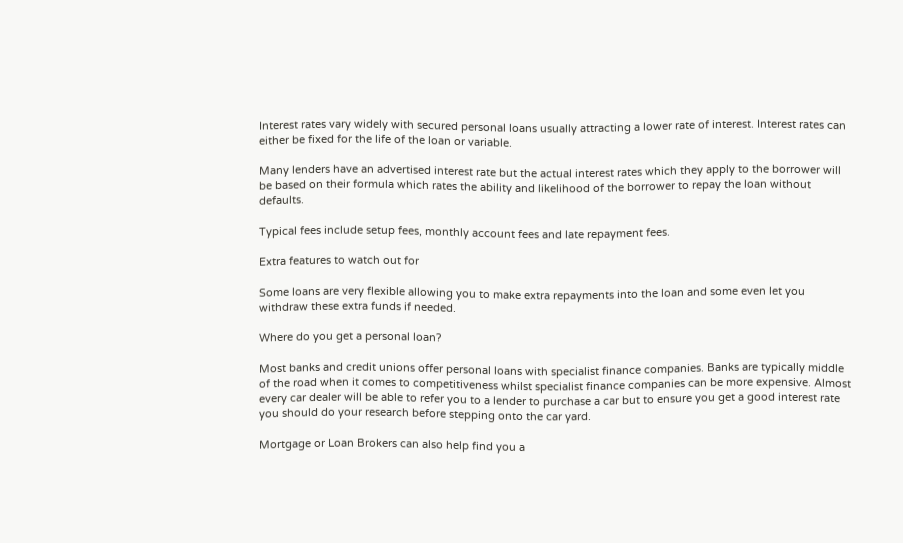Interest rates vary widely with secured personal loans usually attracting a lower rate of interest. Interest rates can either be fixed for the life of the loan or variable.

Many lenders have an advertised interest rate but the actual interest rates which they apply to the borrower will be based on their formula which rates the ability and likelihood of the borrower to repay the loan without defaults.

Typical fees include setup fees, monthly account fees and late repayment fees.

Extra features to watch out for

Some loans are very flexible allowing you to make extra repayments into the loan and some even let you withdraw these extra funds if needed.

Where do you get a personal loan?

Most banks and credit unions offer personal loans with specialist finance companies. Banks are typically middle of the road when it comes to competitiveness whilst specialist finance companies can be more expensive. Almost every car dealer will be able to refer you to a lender to purchase a car but to ensure you get a good interest rate you should do your research before stepping onto the car yard.

Mortgage or Loan Brokers can also help find you a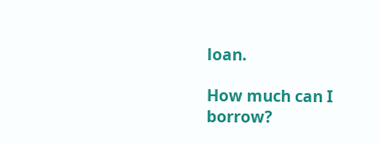loan.

How much can I borrow?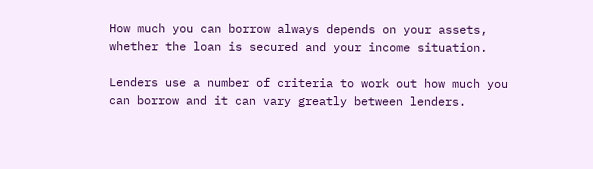How much you can borrow always depends on your assets, whether the loan is secured and your income situation.

Lenders use a number of criteria to work out how much you can borrow and it can vary greatly between lenders.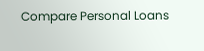Compare Personal Loans